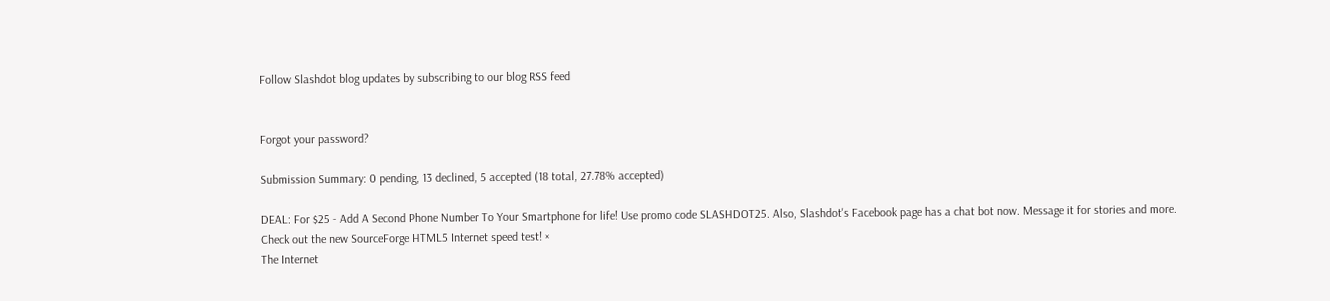Follow Slashdot blog updates by subscribing to our blog RSS feed


Forgot your password?

Submission Summary: 0 pending, 13 declined, 5 accepted (18 total, 27.78% accepted)

DEAL: For $25 - Add A Second Phone Number To Your Smartphone for life! Use promo code SLASHDOT25. Also, Slashdot's Facebook page has a chat bot now. Message it for stories and more. Check out the new SourceForge HTML5 Internet speed test! ×
The Internet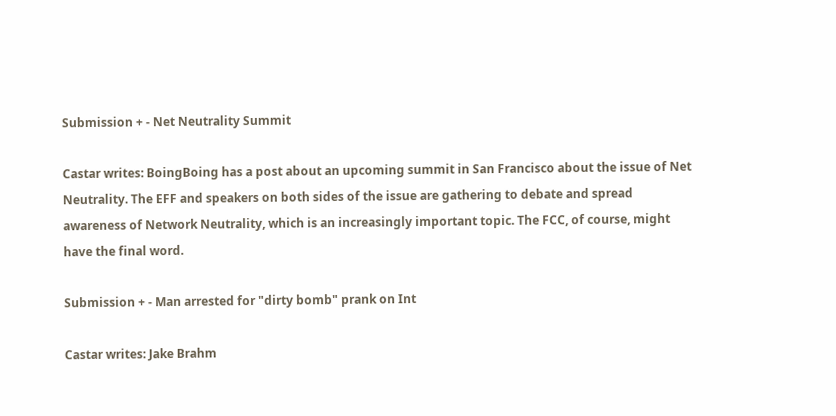Submission + - Net Neutrality Summit

Castar writes: BoingBoing has a post about an upcoming summit in San Francisco about the issue of Net Neutrality. The EFF and speakers on both sides of the issue are gathering to debate and spread awareness of Network Neutrality, which is an increasingly important topic. The FCC, of course, might have the final word.

Submission + - Man arrested for "dirty bomb" prank on Int

Castar writes: Jake Brahm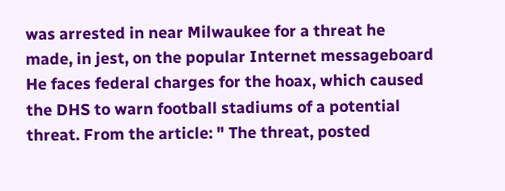was arrested in near Milwaukee for a threat he made, in jest, on the popular Internet messageboard He faces federal charges for the hoax, which caused the DHS to warn football stadiums of a potential threat. From the article: " The threat, posted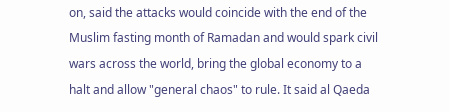on, said the attacks would coincide with the end of the Muslim fasting month of Ramadan and would spark civil wars across the world, bring the global economy to a halt and allow "general chaos" to rule. It said al Qaeda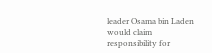leader Osama bin Laden would claim responsibility for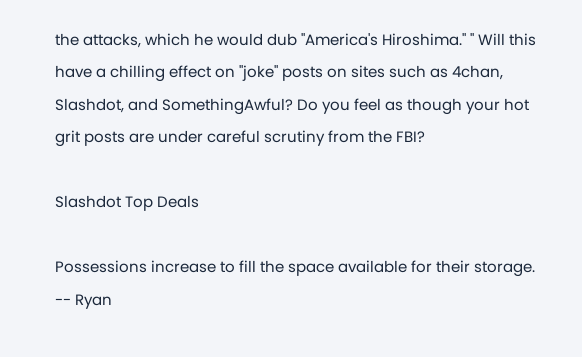the attacks, which he would dub "America's Hiroshima." " Will this have a chilling effect on "joke" posts on sites such as 4chan, Slashdot, and SomethingAwful? Do you feel as though your hot grit posts are under careful scrutiny from the FBI?

Slashdot Top Deals

Possessions increase to fill the space available for their storage. -- Ryan